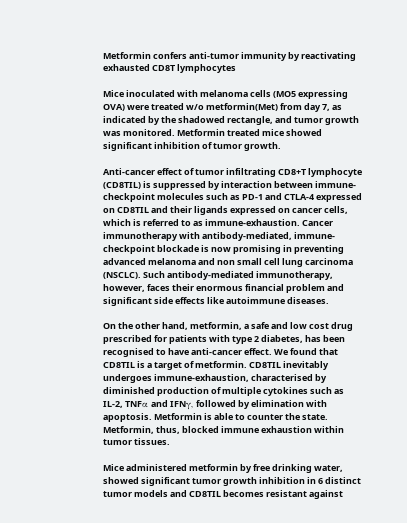Metformin confers anti-tumor immunity by reactivating exhausted CD8T lymphocytes

Mice inoculated with melanoma cells (MO5 expressing OVA) were treated w/o metformin(Met) from day 7, as indicated by the shadowed rectangle, and tumor growth was monitored. Metformin treated mice showed significant inhibition of tumor growth.

Anti-cancer effect of tumor infiltrating CD8+T lymphocyte (CD8TIL) is suppressed by interaction between immune-checkpoint molecules such as PD-1 and CTLA-4 expressed on CD8TIL and their ligands expressed on cancer cells, which is referred to as immune-exhaustion. Cancer immunotherapy with antibody-mediated, immune-checkpoint blockade is now promising in preventing advanced melanoma and non small cell lung carcinoma (NSCLC). Such antibody-mediated immunotherapy, however, faces their enormous financial problem and significant side effects like autoimmune diseases.

On the other hand, metformin, a safe and low cost drug prescribed for patients with type 2 diabetes, has been recognised to have anti-cancer effect. We found that CD8TIL is a target of metformin. CD8TIL inevitably undergoes immune-exhaustion, characterised by diminished production of multiple cytokines such as IL-2, TNFα and IFNγ, followed by elimination with apoptosis. Metformin is able to counter the state. Metformin, thus, blocked immune exhaustion within tumor tissues.

Mice administered metformin by free drinking water, showed significant tumor growth inhibition in 6 distinct tumor models and CD8TIL becomes resistant against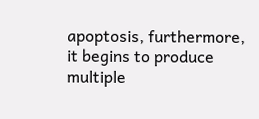apoptosis, furthermore, it begins to produce multiple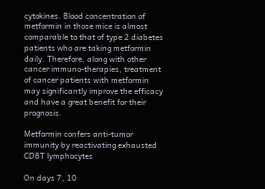cytokines. Blood concentration of metformin in those mice is almost comparable to that of type 2 diabetes patients who are taking metformin daily. Therefore, along with other cancer immuno-therapies, treatment of cancer patients with metformin may significantly improve the efficacy and have a great benefit for their prognosis.

Metformin confers anti-tumor immunity by reactivating exhausted CD8T lymphocytes

On days 7, 10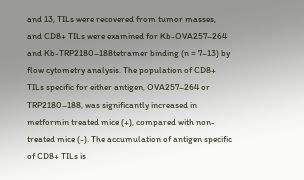and 13, TILs were recovered from tumor masses, and CD8+ TILs were examined for Kb-OVA257–264 and Kb-TRP2180–188tetramer binding (n = 7–13) by flow cytometry analysis. The population of CD8+ TILs specific for either antigen, OVA257–264 or TRP2180–188, was significantly increased in metformin treated mice (+), compared with non-treated mice (-). The accumulation of antigen specific of CD8+ TILs is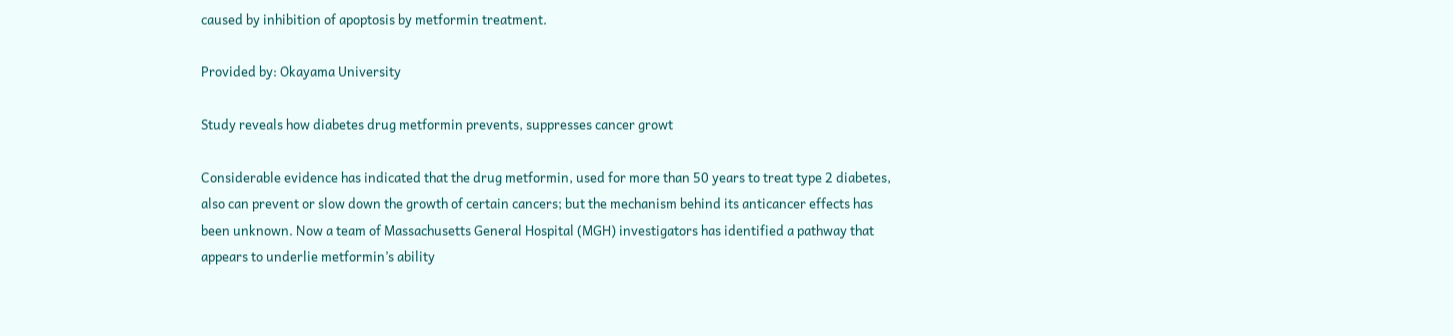caused by inhibition of apoptosis by metformin treatment.

Provided by: Okayama University

Study reveals how diabetes drug metformin prevents, suppresses cancer growt

Considerable evidence has indicated that the drug metformin, used for more than 50 years to treat type 2 diabetes, also can prevent or slow down the growth of certain cancers; but the mechanism behind its anticancer effects has been unknown. Now a team of Massachusetts General Hospital (MGH) investigators has identified a pathway that appears to underlie metformin’s ability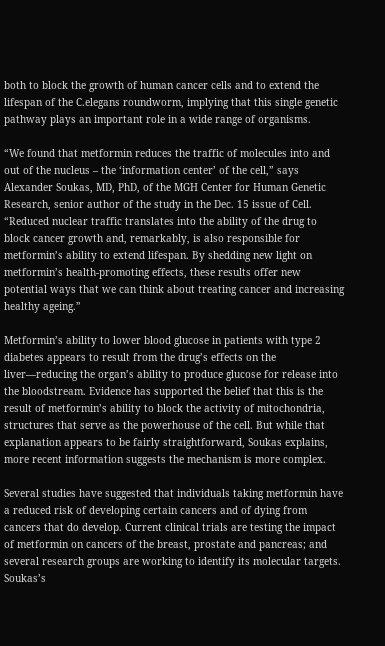both to block the growth of human cancer cells and to extend the lifespan of the C.elegans roundworm, implying that this single genetic pathway plays an important role in a wide range of organisms.

“We found that metformin reduces the traffic of molecules into and out of the nucleus – the ‘information center’ of the cell,” says Alexander Soukas, MD, PhD, of the MGH Center for Human Genetic Research, senior author of the study in the Dec. 15 issue of Cell. “Reduced nuclear traffic translates into the ability of the drug to block cancer growth and, remarkably, is also responsible for metformin’s ability to extend lifespan. By shedding new light on metformin’s health-promoting effects, these results offer new potential ways that we can think about treating cancer and increasing healthy ageing.”

Metformin’s ability to lower blood glucose in patients with type 2 diabetes appears to result from the drug’s effects on the liver—reducing the organ’s ability to produce glucose for release into the bloodstream. Evidence has supported the belief that this is the result of metformin’s ability to block the activity of mitochondria, structures that serve as the powerhouse of the cell. But while that explanation appears to be fairly straightforward, Soukas explains, more recent information suggests the mechanism is more complex.

Several studies have suggested that individuals taking metformin have a reduced risk of developing certain cancers and of dying from cancers that do develop. Current clinical trials are testing the impact of metformin on cancers of the breast, prostate and pancreas; and several research groups are working to identify its molecular targets. Soukas’s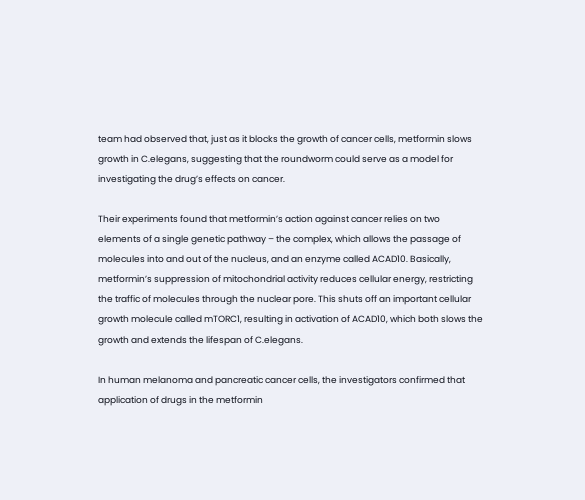team had observed that, just as it blocks the growth of cancer cells, metformin slows growth in C.elegans, suggesting that the roundworm could serve as a model for investigating the drug’s effects on cancer.

Their experiments found that metformin’s action against cancer relies on two elements of a single genetic pathway – the complex, which allows the passage of molecules into and out of the nucleus, and an enzyme called ACAD10. Basically, metformin’s suppression of mitochondrial activity reduces cellular energy, restricting the traffic of molecules through the nuclear pore. This shuts off an important cellular growth molecule called mTORC1, resulting in activation of ACAD10, which both slows the growth and extends the lifespan of C.elegans.

In human melanoma and pancreatic cancer cells, the investigators confirmed that application of drugs in the metformin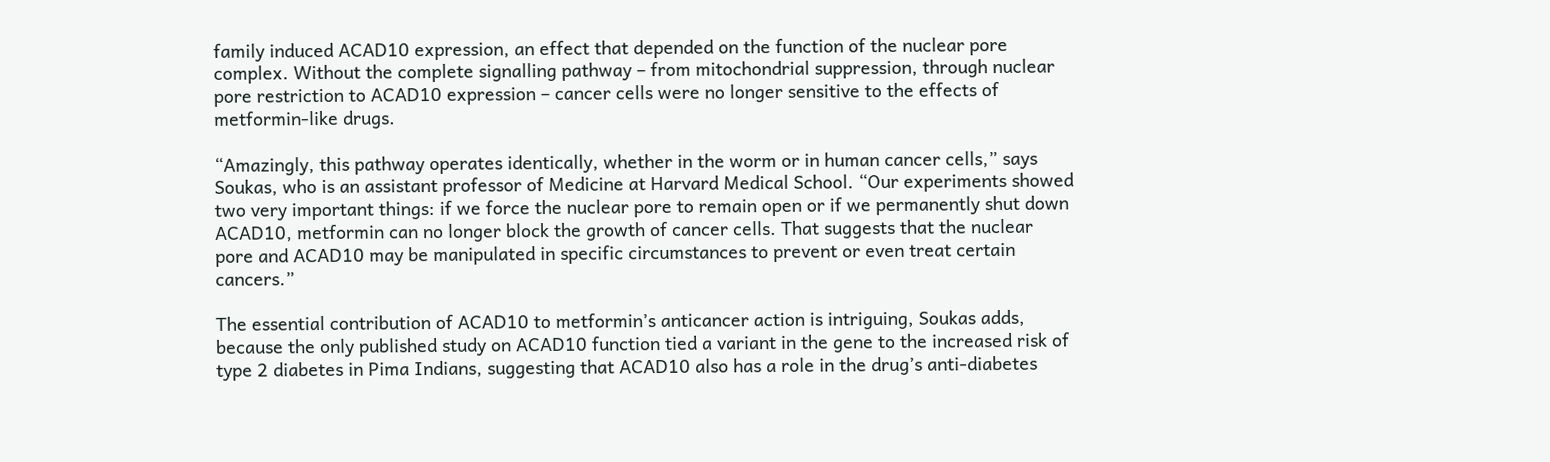family induced ACAD10 expression, an effect that depended on the function of the nuclear pore complex. Without the complete signalling pathway – from mitochondrial suppression, through nuclear pore restriction to ACAD10 expression – cancer cells were no longer sensitive to the effects of metformin-like drugs.

“Amazingly, this pathway operates identically, whether in the worm or in human cancer cells,” says Soukas, who is an assistant professor of Medicine at Harvard Medical School. “Our experiments showed two very important things: if we force the nuclear pore to remain open or if we permanently shut down ACAD10, metformin can no longer block the growth of cancer cells. That suggests that the nuclear pore and ACAD10 may be manipulated in specific circumstances to prevent or even treat certain cancers.”

The essential contribution of ACAD10 to metformin’s anticancer action is intriguing, Soukas adds, because the only published study on ACAD10 function tied a variant in the gene to the increased risk of type 2 diabetes in Pima Indians, suggesting that ACAD10 also has a role in the drug’s anti-diabetes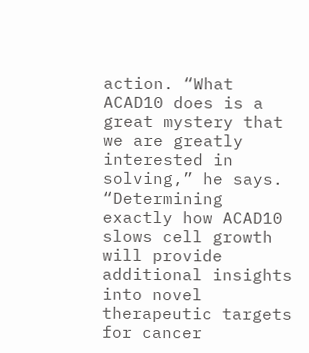action. “What ACAD10 does is a great mystery that we are greatly interested in solving,” he says. “Determining exactly how ACAD10 slows cell growth will provide additional insights into novel therapeutic targets for cancer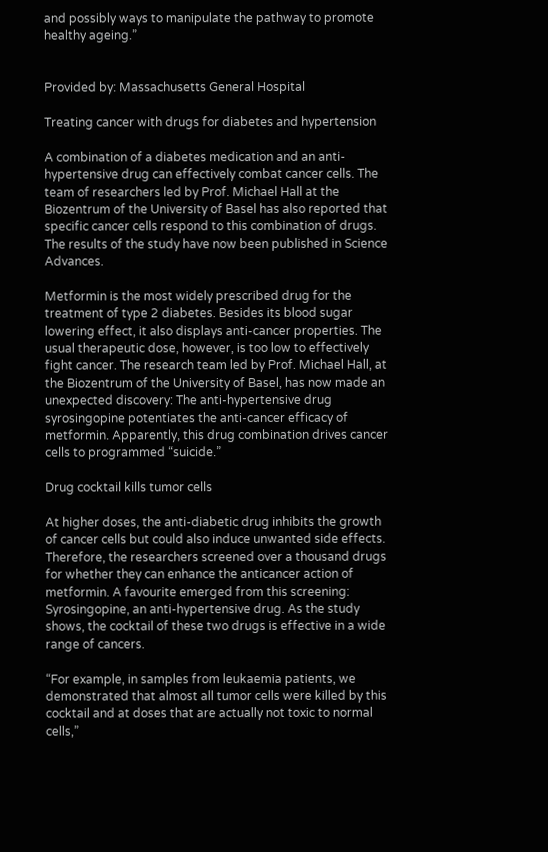and possibly ways to manipulate the pathway to promote healthy ageing.”


Provided by: Massachusetts General Hospital

Treating cancer with drugs for diabetes and hypertension

A combination of a diabetes medication and an anti-hypertensive drug can effectively combat cancer cells. The team of researchers led by Prof. Michael Hall at the Biozentrum of the University of Basel has also reported that specific cancer cells respond to this combination of drugs. The results of the study have now been published in Science Advances.

Metformin is the most widely prescribed drug for the treatment of type 2 diabetes. Besides its blood sugar lowering effect, it also displays anti-cancer properties. The usual therapeutic dose, however, is too low to effectively fight cancer. The research team led by Prof. Michael Hall, at the Biozentrum of the University of Basel, has now made an unexpected discovery: The anti-hypertensive drug syrosingopine potentiates the anti-cancer efficacy of metformin. Apparently, this drug combination drives cancer cells to programmed “suicide.”

Drug cocktail kills tumor cells

At higher doses, the anti-diabetic drug inhibits the growth of cancer cells but could also induce unwanted side effects. Therefore, the researchers screened over a thousand drugs for whether they can enhance the anticancer action of metformin. A favourite emerged from this screening: Syrosingopine, an anti-hypertensive drug. As the study shows, the cocktail of these two drugs is effective in a wide range of cancers.

“For example, in samples from leukaemia patients, we demonstrated that almost all tumor cells were killed by this cocktail and at doses that are actually not toxic to normal cells,”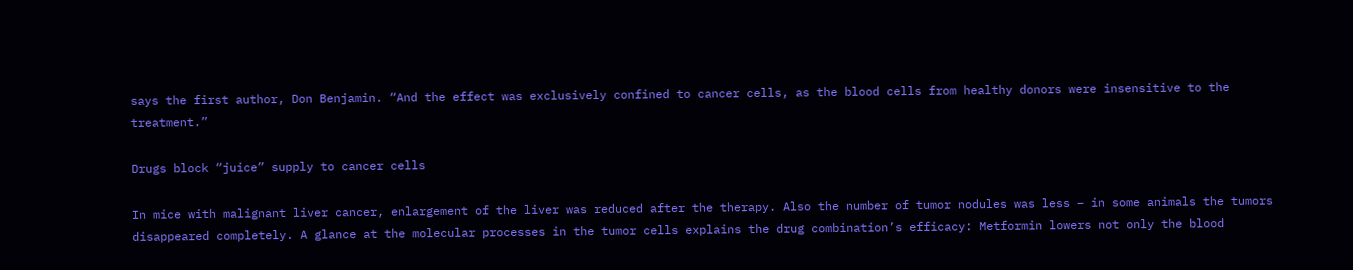says the first author, Don Benjamin. “And the effect was exclusively confined to cancer cells, as the blood cells from healthy donors were insensitive to the treatment.”

Drugs block “juice” supply to cancer cells

In mice with malignant liver cancer, enlargement of the liver was reduced after the therapy. Also the number of tumor nodules was less – in some animals the tumors disappeared completely. A glance at the molecular processes in the tumor cells explains the drug combination’s efficacy: Metformin lowers not only the blood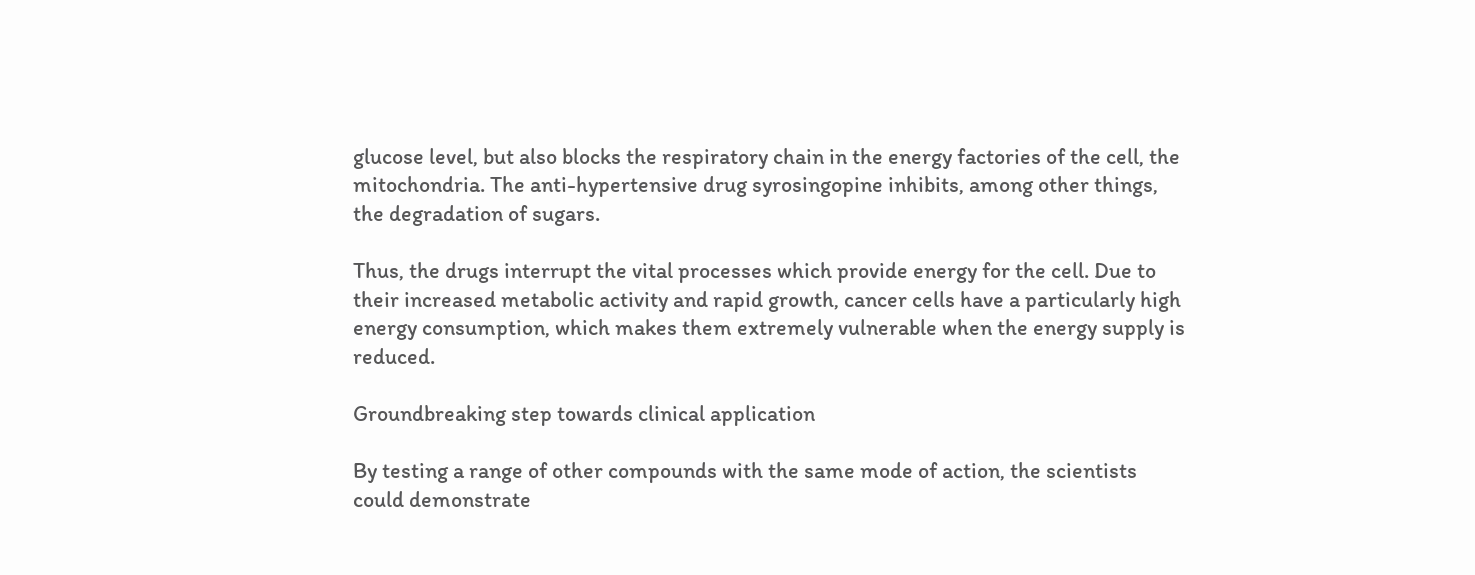glucose level, but also blocks the respiratory chain in the energy factories of the cell, the mitochondria. The anti-hypertensive drug syrosingopine inhibits, among other things, the degradation of sugars.

Thus, the drugs interrupt the vital processes which provide energy for the cell. Due to their increased metabolic activity and rapid growth, cancer cells have a particularly high energy consumption, which makes them extremely vulnerable when the energy supply is reduced.

Groundbreaking step towards clinical application

By testing a range of other compounds with the same mode of action, the scientists could demonstrate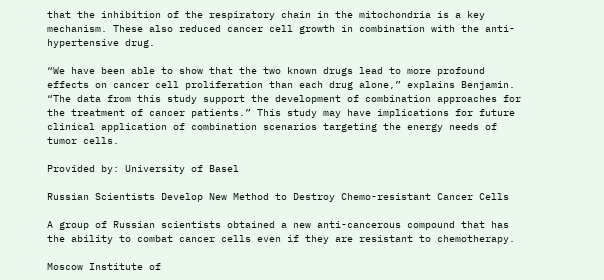that the inhibition of the respiratory chain in the mitochondria is a key mechanism. These also reduced cancer cell growth in combination with the anti-hypertensive drug.

“We have been able to show that the two known drugs lead to more profound effects on cancer cell proliferation than each drug alone,” explains Benjamin. “The data from this study support the development of combination approaches for the treatment of cancer patients.” This study may have implications for future clinical application of combination scenarios targeting the energy needs of tumor cells.

Provided by: University of Basel

Russian Scientists Develop New Method to Destroy Chemo-resistant Cancer Cells

A group of Russian scientists obtained a new anti-cancerous compound that has the ability to combat cancer cells even if they are resistant to chemotherapy.

Moscow Institute of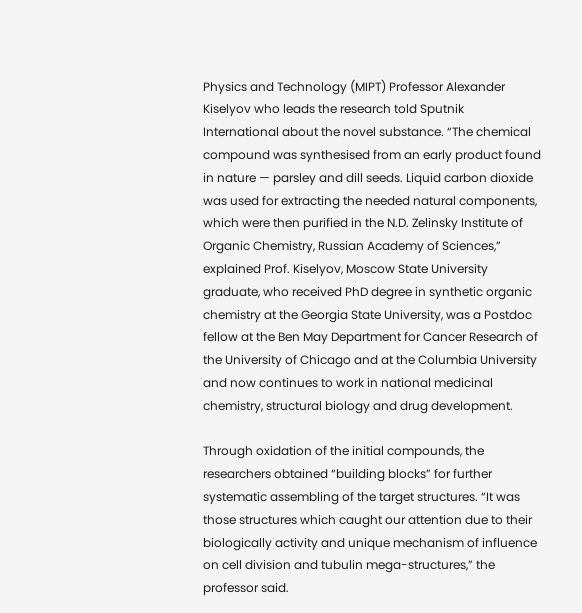Physics and Technology (MIPT) Professor Alexander Kiselyov who leads the research told Sputnik International about the novel substance. “The chemical compound was synthesised from an early product found in nature — parsley and dill seeds. Liquid carbon dioxide was used for extracting the needed natural components, which were then purified in the N.D. Zelinsky Institute of Organic Chemistry, Russian Academy of Sciences,” explained Prof. Kiselyov, Moscow State University graduate, who received PhD degree in synthetic organic chemistry at the Georgia State University, was a Postdoc fellow at the Ben May Department for Cancer Research of the University of Chicago and at the Columbia University and now continues to work in national medicinal chemistry, structural biology and drug development.

Through oxidation of the initial compounds, the researchers obtained “building blocks” for further systematic assembling of the target structures. “It was those structures which caught our attention due to their biologically activity and unique mechanism of influence on cell division and tubulin mega-structures,” the professor said.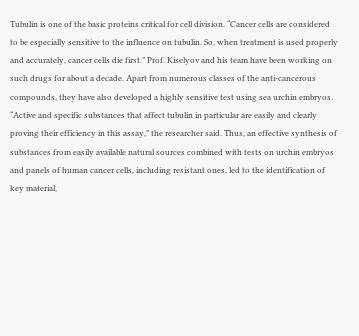Tubulin is one of the basic proteins critical for cell division. “Cancer cells are considered to be especially sensitive to the influence on tubulin. So, when treatment is used properly and accurately, cancer cells die first.” Prof. Kiselyov and his team have been working on such drugs for about a decade. Apart from numerous classes of the anti-cancerous compounds, they have also developed a highly sensitive test using sea urchin embryos. “Active and specific substances that affect tubulin in particular are easily and clearly proving their efficiency in this assay,” the researcher said. Thus, an effective synthesis of substances from easily available natural sources combined with tests on urchin embryos and panels of human cancer cells, including resistant ones, led to the identification of key material,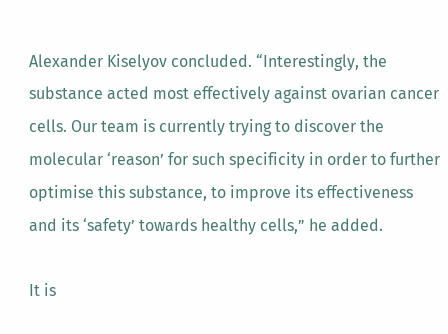Alexander Kiselyov concluded. “Interestingly, the substance acted most effectively against ovarian cancer cells. Our team is currently trying to discover the molecular ‘reason’ for such specificity in order to further optimise this substance, to improve its effectiveness and its ‘safety’ towards healthy cells,” he added.

It is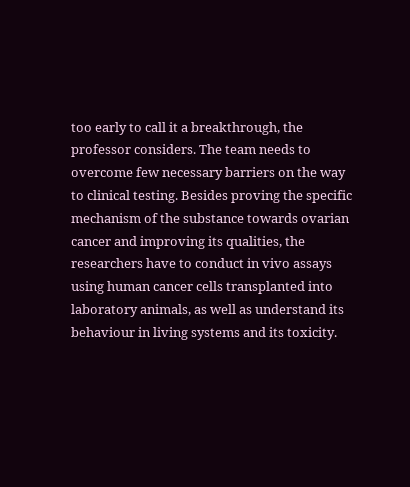too early to call it a breakthrough, the professor considers. The team needs to overcome few necessary barriers on the way to clinical testing. Besides proving the specific mechanism of the substance towards ovarian cancer and improving its qualities, the researchers have to conduct in vivo assays using human cancer cells transplanted into laboratory animals, as well as understand its behaviour in living systems and its toxicity.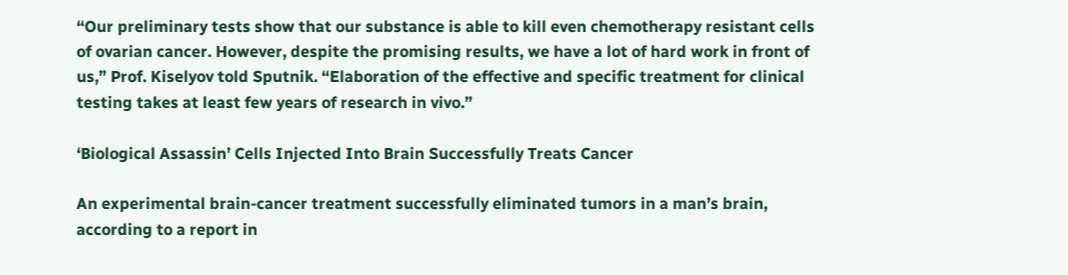“Our preliminary tests show that our substance is able to kill even chemotherapy resistant cells of ovarian cancer. However, despite the promising results, we have a lot of hard work in front of us,” Prof. Kiselyov told Sputnik. “Elaboration of the effective and specific treatment for clinical testing takes at least few years of research in vivo.”

‘Biological Assassin’ Cells Injected Into Brain Successfully Treats Cancer

An experimental brain-cancer treatment successfully eliminated tumors in a man’s brain, according to a report in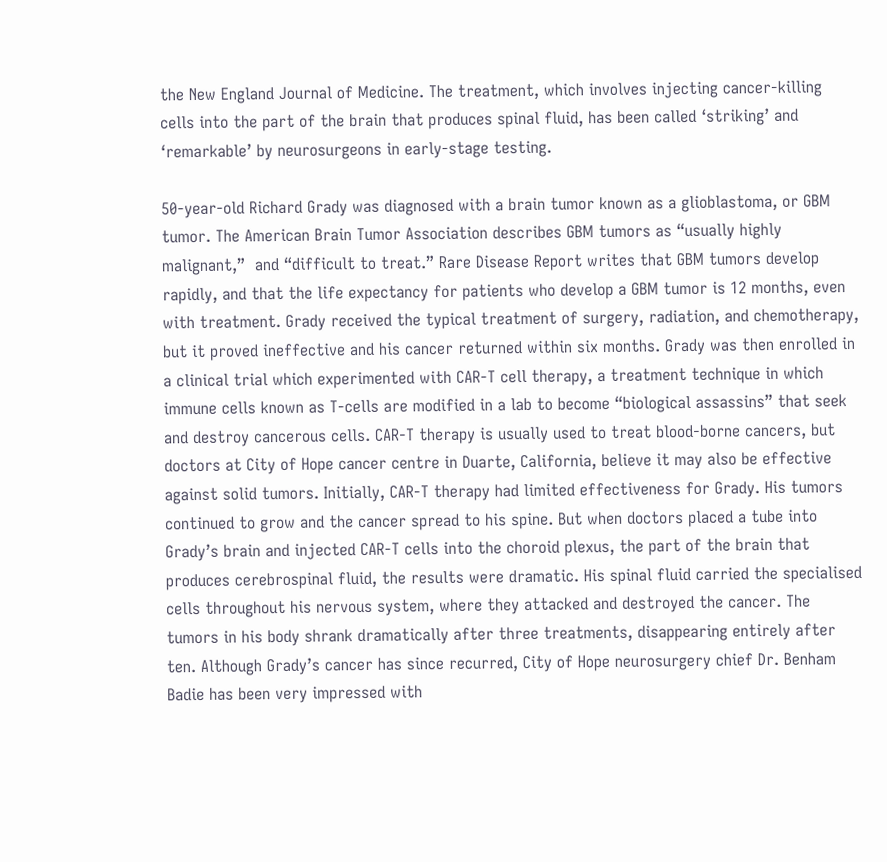the New England Journal of Medicine. The treatment, which involves injecting cancer-killing cells into the part of the brain that produces spinal fluid, has been called ‘striking’ and ‘remarkable’ by neurosurgeons in early-stage testing.

50-year-old Richard Grady was diagnosed with a brain tumor known as a glioblastoma, or GBM tumor. The American Brain Tumor Association describes GBM tumors as “usually highly malignant,”  and “difficult to treat.” Rare Disease Report writes that GBM tumors develop rapidly, and that the life expectancy for patients who develop a GBM tumor is 12 months, even with treatment. Grady received the typical treatment of surgery, radiation, and chemotherapy, but it proved ineffective and his cancer returned within six months. Grady was then enrolled in a clinical trial which experimented with CAR-T cell therapy, a treatment technique in which immune cells known as T-cells are modified in a lab to become “biological assassins” that seek and destroy cancerous cells. CAR-T therapy is usually used to treat blood-borne cancers, but doctors at City of Hope cancer centre in Duarte, California, believe it may also be effective against solid tumors. Initially, CAR-T therapy had limited effectiveness for Grady. His tumors continued to grow and the cancer spread to his spine. But when doctors placed a tube into Grady’s brain and injected CAR-T cells into the choroid plexus, the part of the brain that produces cerebrospinal fluid, the results were dramatic. His spinal fluid carried the specialised cells throughout his nervous system, where they attacked and destroyed the cancer. The tumors in his body shrank dramatically after three treatments, disappearing entirely after ten. Although Grady’s cancer has since recurred, City of Hope neurosurgery chief Dr. Benham Badie has been very impressed with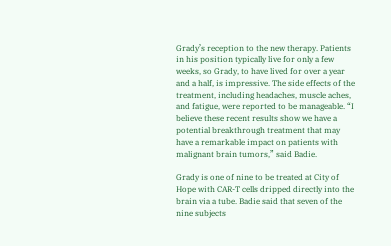Grady’s reception to the new therapy. Patients in his position typically live for only a few weeks, so Grady, to have lived for over a year and a half, is impressive. The side effects of the treatment, including headaches, muscle aches, and fatigue, were reported to be manageable. “I believe these recent results show we have a potential breakthrough treatment that may have a remarkable impact on patients with malignant brain tumors,” said Badie.

Grady is one of nine to be treated at City of Hope with CAR-T cells dripped directly into the brain via a tube. Badie said that seven of the nine subjects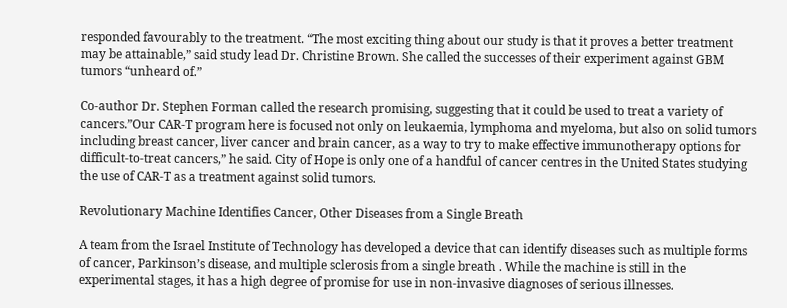responded favourably to the treatment. “The most exciting thing about our study is that it proves a better treatment may be attainable,” said study lead Dr. Christine Brown. She called the successes of their experiment against GBM tumors “unheard of.”

Co-author Dr. Stephen Forman called the research promising, suggesting that it could be used to treat a variety of cancers.”Our CAR-T program here is focused not only on leukaemia, lymphoma and myeloma, but also on solid tumors including breast cancer, liver cancer and brain cancer, as a way to try to make effective immunotherapy options for difficult-to-treat cancers,” he said. City of Hope is only one of a handful of cancer centres in the United States studying the use of CAR-T as a treatment against solid tumors.

Revolutionary Machine Identifies Cancer, Other Diseases from a Single Breath

A team from the Israel Institute of Technology has developed a device that can identify diseases such as multiple forms of cancer, Parkinson’s disease, and multiple sclerosis from a single breath . While the machine is still in the experimental stages, it has a high degree of promise for use in non-invasive diagnoses of serious illnesses.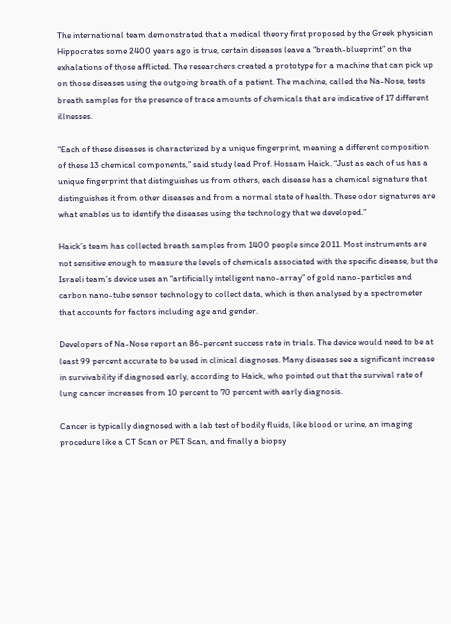The international team demonstrated that a medical theory first proposed by the Greek physician Hippocrates some 2400 years ago is true, certain diseases leave a “breath-blueprint” on the exhalations of those afflicted. The researchers created a prototype for a machine that can pick up on those diseases using the outgoing breath of a patient. The machine, called the Na-Nose, tests breath samples for the presence of trace amounts of chemicals that are indicative of 17 different illnesses.

“Each of these diseases is characterized by a unique fingerprint, meaning a different composition of these 13 chemical components,” said study lead Prof. Hossam Haick. “Just as each of us has a unique fingerprint that distinguishes us from others, each disease has a chemical signature that distinguishes it from other diseases and from a normal state of health. These odor signatures are what enables us to identify the diseases using the technology that we developed.”

Haick’s team has collected breath samples from 1400 people since 2011. Most instruments are not sensitive enough to measure the levels of chemicals associated with the specific disease, but the Israeli team’s device uses an “artificially intelligent nano-array” of gold nano-particles and carbon nano-tube sensor technology to collect data, which is then analysed by a spectrometer that accounts for factors including age and gender.

Developers of Na-Nose report an 86-percent success rate in trials. The device would need to be at least 99 percent accurate to be used in clinical diagnoses. Many diseases see a significant increase in survivability if diagnosed early, according to Haick, who pointed out that the survival rate of lung cancer increases from 10 percent to 70 percent with early diagnosis.

Cancer is typically diagnosed with a lab test of bodily fluids, like blood or urine, an imaging procedure like a CT Scan or PET Scan, and finally a biopsy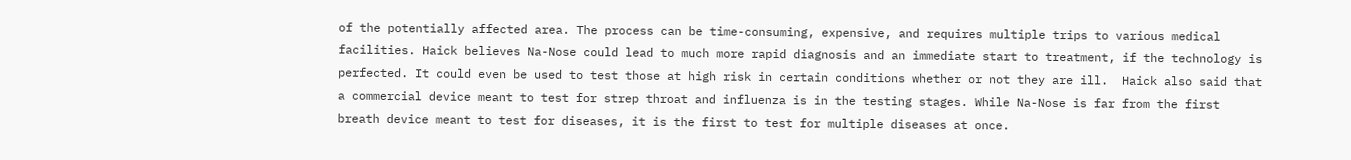of the potentially affected area. The process can be time-consuming, expensive, and requires multiple trips to various medical facilities. Haick believes Na-Nose could lead to much more rapid diagnosis and an immediate start to treatment, if the technology is perfected. It could even be used to test those at high risk in certain conditions whether or not they are ill.  Haick also said that a commercial device meant to test for strep throat and influenza is in the testing stages. While Na-Nose is far from the first breath device meant to test for diseases, it is the first to test for multiple diseases at once.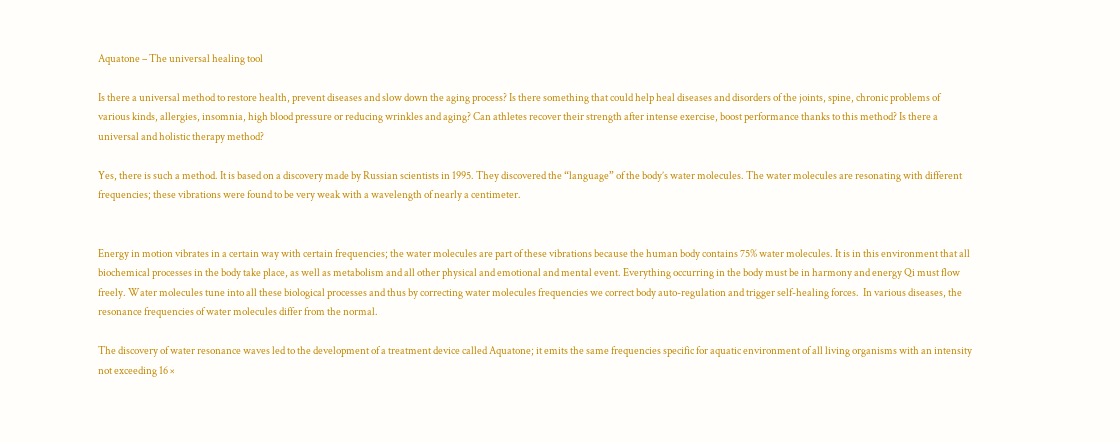Aquatone – The universal healing tool

Is there a universal method to restore health, prevent diseases and slow down the aging process? Is there something that could help heal diseases and disorders of the joints, spine, chronic problems of various kinds, allergies, insomnia, high blood pressure or reducing wrinkles and aging? Can athletes recover their strength after intense exercise, boost performance thanks to this method? Is there a universal and holistic therapy method?

Yes, there is such a method. It is based on a discovery made by Russian scientists in 1995. They discovered the “language” of the body’s water molecules. The water molecules are resonating with different frequencies; these vibrations were found to be very weak with a wavelength of nearly a centimeter.


Energy in motion vibrates in a certain way with certain frequencies; the water molecules are part of these vibrations because the human body contains 75% water molecules. It is in this environment that all biochemical processes in the body take place, as well as metabolism and all other physical and emotional and mental event. Everything occurring in the body must be in harmony and energy Qi must flow freely. Water molecules tune into all these biological processes and thus by correcting water molecules frequencies we correct body auto-regulation and trigger self-healing forces.  In various diseases, the resonance frequencies of water molecules differ from the normal.

The discovery of water resonance waves led to the development of a treatment device called Aquatone; it emits the same frequencies specific for aquatic environment of all living organisms with an intensity not exceeding 16 ×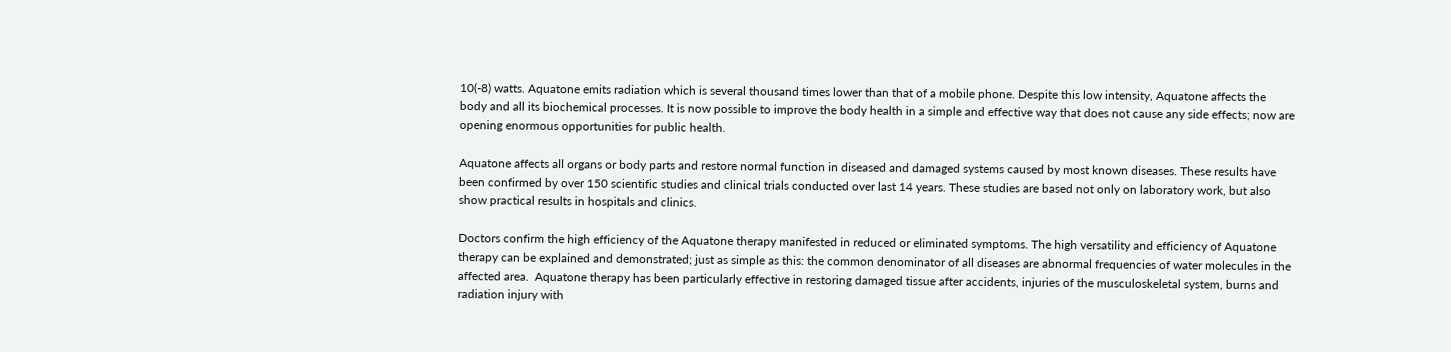10(-8) watts. Aquatone emits radiation which is several thousand times lower than that of a mobile phone. Despite this low intensity, Aquatone affects the body and all its biochemical processes. It is now possible to improve the body health in a simple and effective way that does not cause any side effects; now are opening enormous opportunities for public health.

Aquatone affects all organs or body parts and restore normal function in diseased and damaged systems caused by most known diseases. These results have been confirmed by over 150 scientific studies and clinical trials conducted over last 14 years. These studies are based not only on laboratory work, but also show practical results in hospitals and clinics.

Doctors confirm the high efficiency of the Aquatone therapy manifested in reduced or eliminated symptoms. The high versatility and efficiency of Aquatone therapy can be explained and demonstrated; just as simple as this: the common denominator of all diseases are abnormal frequencies of water molecules in the affected area.  Aquatone therapy has been particularly effective in restoring damaged tissue after accidents, injuries of the musculoskeletal system, burns and radiation injury with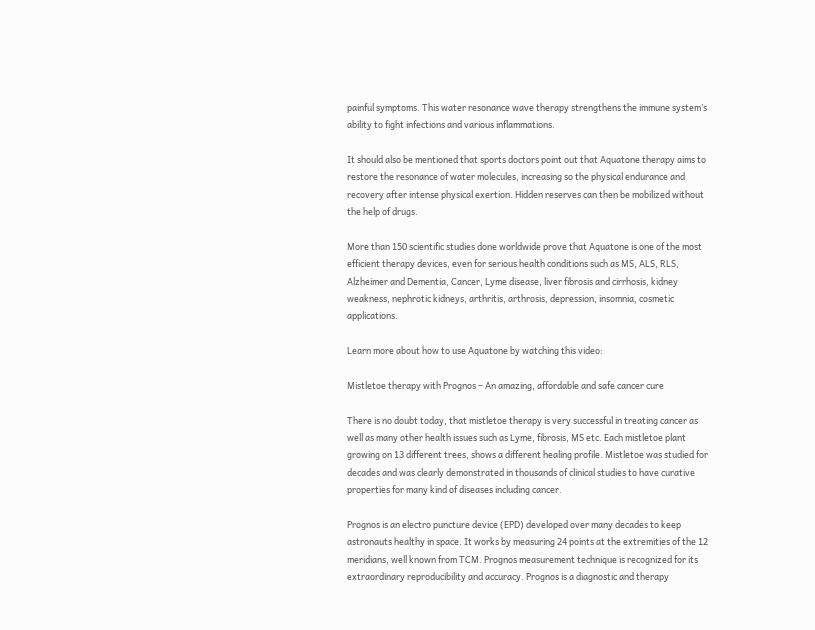painful symptoms. This water resonance wave therapy strengthens the immune system’s ability to fight infections and various inflammations.

It should also be mentioned that sports doctors point out that Aquatone therapy aims to restore the resonance of water molecules, increasing so the physical endurance and recovery after intense physical exertion. Hidden reserves can then be mobilized without the help of drugs.

More than 150 scientific studies done worldwide prove that Aquatone is one of the most efficient therapy devices, even for serious health conditions such as MS, ALS, RLS, Alzheimer and Dementia, Cancer, Lyme disease, liver fibrosis and cirrhosis, kidney weakness, nephrotic kidneys, arthritis, arthrosis, depression, insomnia, cosmetic applications.

Learn more about how to use Aquatone by watching this video:

Mistletoe therapy with Prognos – An amazing, affordable and safe cancer cure

There is no doubt today, that mistletoe therapy is very successful in treating cancer as well as many other health issues such as Lyme, fibrosis, MS etc. Each mistletoe plant growing on 13 different trees, shows a different healing profile. Mistletoe was studied for decades and was clearly demonstrated in thousands of clinical studies to have curative properties for many kind of diseases including cancer.

Prognos is an electro puncture device (EPD) developed over many decades to keep astronauts healthy in space. It works by measuring 24 points at the extremities of the 12 meridians, well known from TCM. Prognos measurement technique is recognized for its extraordinary reproducibility and accuracy. Prognos is a diagnostic and therapy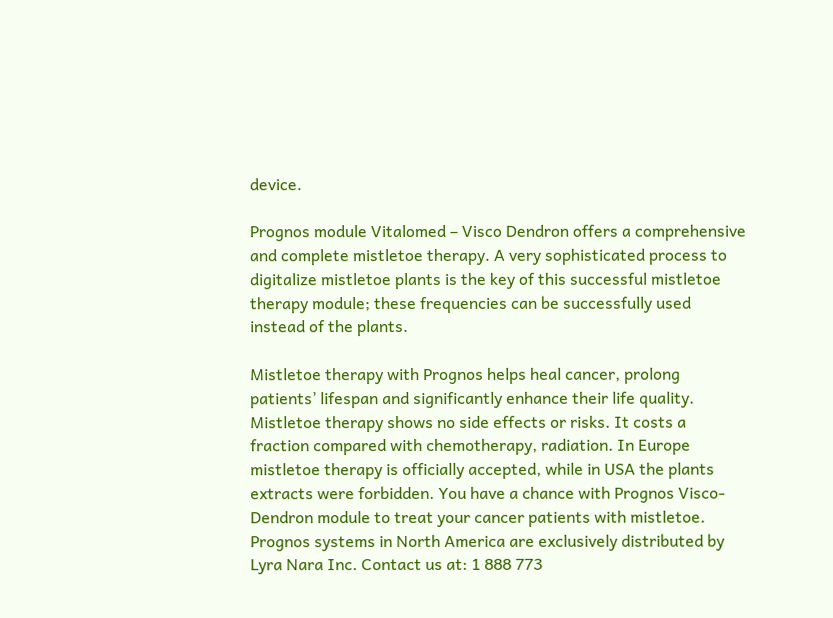device.

Prognos module Vitalomed – Visco Dendron offers a comprehensive and complete mistletoe therapy. A very sophisticated process to digitalize mistletoe plants is the key of this successful mistletoe therapy module; these frequencies can be successfully used instead of the plants.

Mistletoe therapy with Prognos helps heal cancer, prolong patients’ lifespan and significantly enhance their life quality. Mistletoe therapy shows no side effects or risks. It costs a fraction compared with chemotherapy, radiation. In Europe mistletoe therapy is officially accepted, while in USA the plants extracts were forbidden. You have a chance with Prognos Visco-Dendron module to treat your cancer patients with mistletoe. Prognos systems in North America are exclusively distributed by Lyra Nara Inc. Contact us at: 1 888 773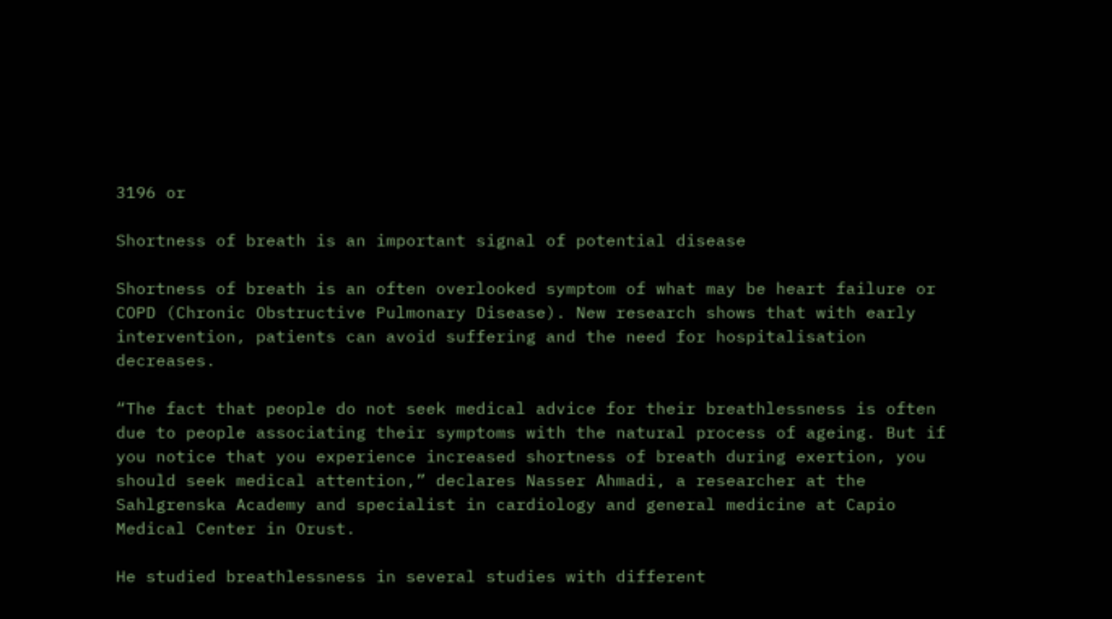3196 or

Shortness of breath is an important signal of potential disease

Shortness of breath is an often overlooked symptom of what may be heart failure or COPD (Chronic Obstructive Pulmonary Disease). New research shows that with early intervention, patients can avoid suffering and the need for hospitalisation decreases.

“The fact that people do not seek medical advice for their breathlessness is often due to people associating their symptoms with the natural process of ageing. But if you notice that you experience increased shortness of breath during exertion, you should seek medical attention,” declares Nasser Ahmadi, a researcher at the Sahlgrenska Academy and specialist in cardiology and general medicine at Capio Medical Center in Orust.

He studied breathlessness in several studies with different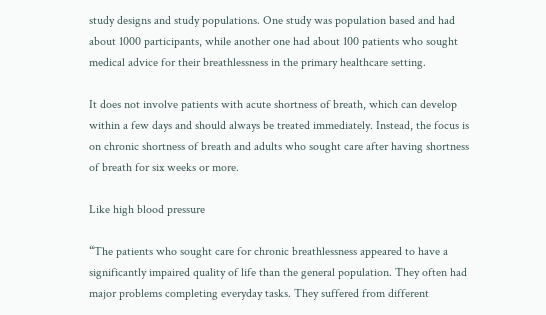study designs and study populations. One study was population based and had about 1000 participants, while another one had about 100 patients who sought medical advice for their breathlessness in the primary healthcare setting.

It does not involve patients with acute shortness of breath, which can develop within a few days and should always be treated immediately. Instead, the focus is on chronic shortness of breath and adults who sought care after having shortness of breath for six weeks or more.

Like high blood pressure

“The patients who sought care for chronic breathlessness appeared to have a significantly impaired quality of life than the general population. They often had major problems completing everyday tasks. They suffered from different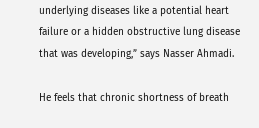underlying diseases like a potential heart failure or a hidden obstructive lung disease that was developing,” says Nasser Ahmadi.

He feels that chronic shortness of breath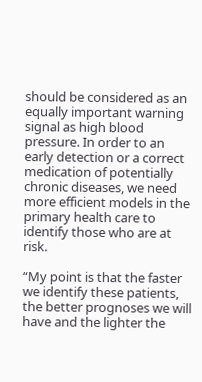should be considered as an equally important warning signal as high blood pressure. In order to an early detection or a correct medication of potentially chronic diseases, we need more efficient models in the primary health care to identify those who are at risk.

“My point is that the faster we identify these patients, the better prognoses we will have and the lighter the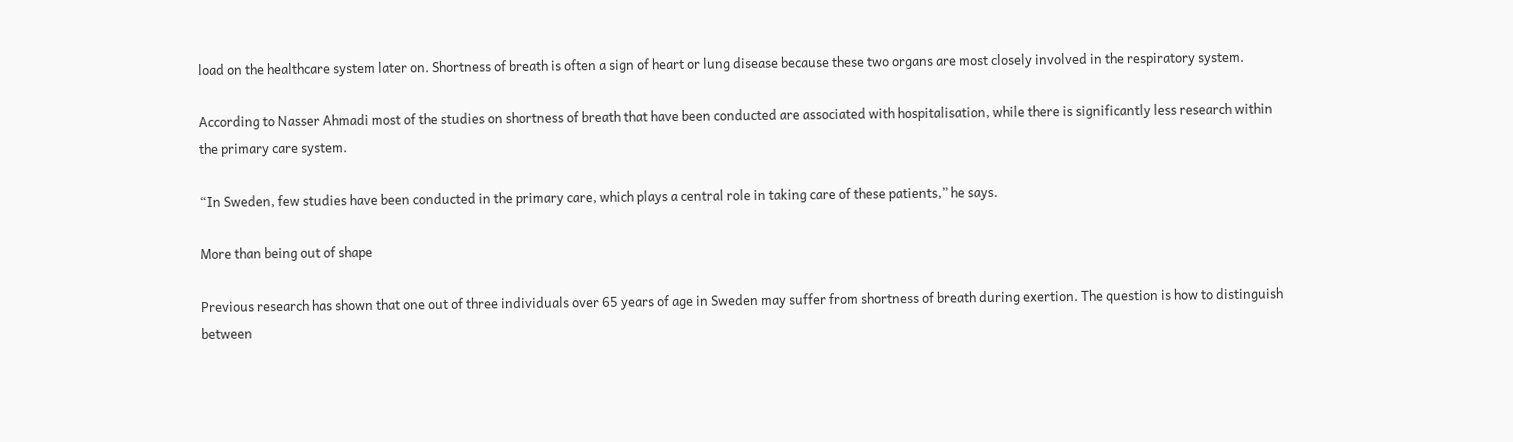load on the healthcare system later on. Shortness of breath is often a sign of heart or lung disease because these two organs are most closely involved in the respiratory system.

According to Nasser Ahmadi most of the studies on shortness of breath that have been conducted are associated with hospitalisation, while there is significantly less research within the primary care system.

“In Sweden, few studies have been conducted in the primary care, which plays a central role in taking care of these patients,” he says.

More than being out of shape

Previous research has shown that one out of three individuals over 65 years of age in Sweden may suffer from shortness of breath during exertion. The question is how to distinguish between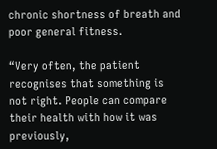chronic shortness of breath and poor general fitness.

“Very often, the patient recognises that something is not right. People can compare their health with how it was previously,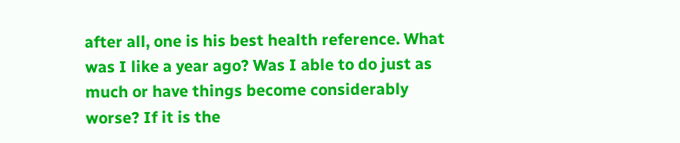after all, one is his best health reference. What was I like a year ago? Was I able to do just as much or have things become considerably worse? If it is the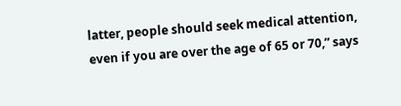latter, people should seek medical attention, even if you are over the age of 65 or 70,” says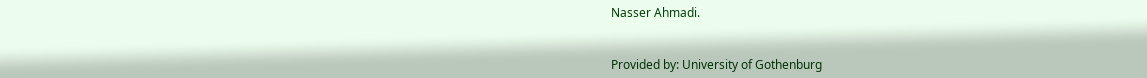Nasser Ahmadi.


Provided by: University of Gothenburg